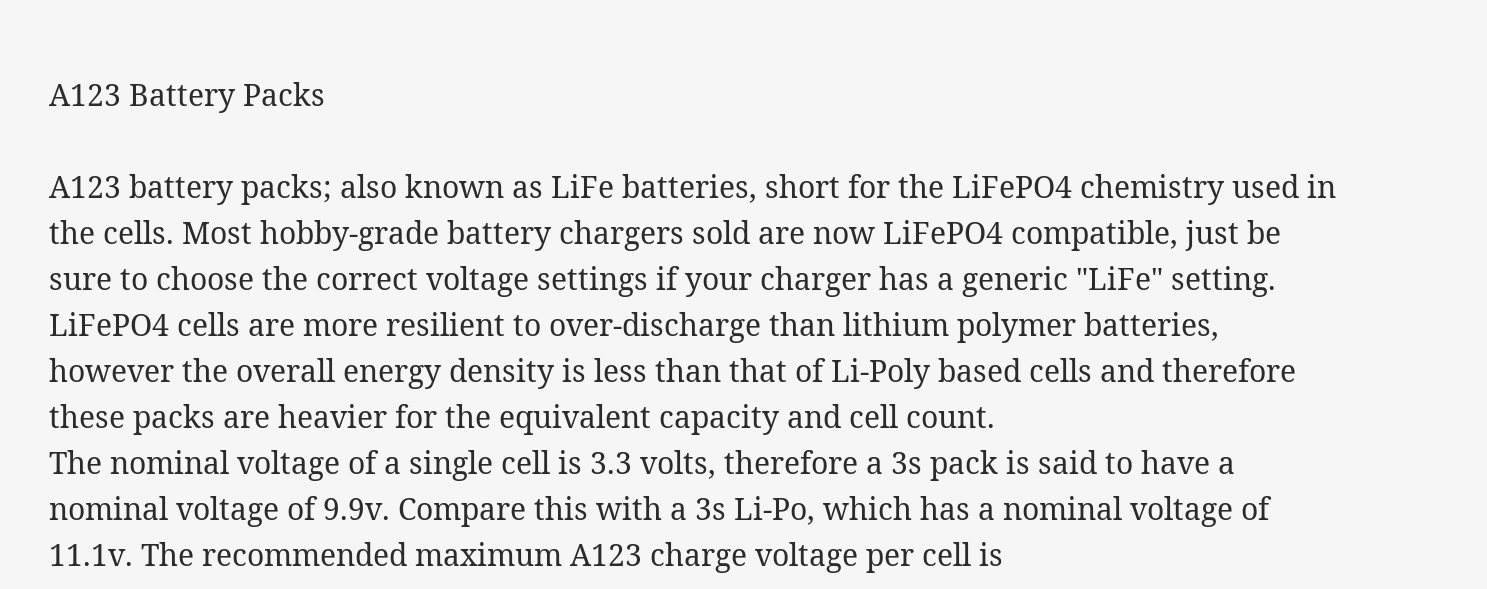A123 Battery Packs

A123 battery packs; also known as LiFe batteries, short for the LiFePO4 chemistry used in the cells. Most hobby-grade battery chargers sold are now LiFePO4 compatible, just be sure to choose the correct voltage settings if your charger has a generic "LiFe" setting. LiFePO4 cells are more resilient to over-discharge than lithium polymer batteries, however the overall energy density is less than that of Li-Poly based cells and therefore these packs are heavier for the equivalent capacity and cell count.
The nominal voltage of a single cell is 3.3 volts, therefore a 3s pack is said to have a nominal voltage of 9.9v. Compare this with a 3s Li-Po, which has a nominal voltage of 11.1v. The recommended maximum A123 charge voltage per cell is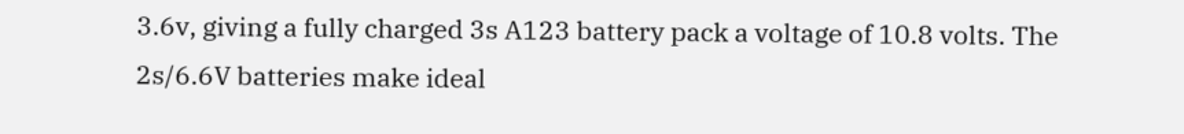3.6v, giving a fully charged 3s A123 battery pack a voltage of 10.8 volts. The 2s/6.6V batteries make ideal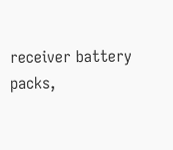receiver battery packs,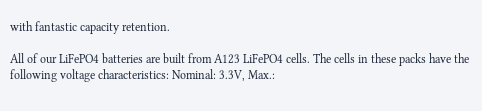with fantastic capacity retention.

All of our LiFePO4 batteries are built from A123 LiFePO4 cells. The cells in these packs have the following voltage characteristics: Nominal: 3.3V, Max.: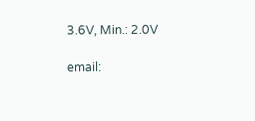3.6V, Min.: 2.0V

email: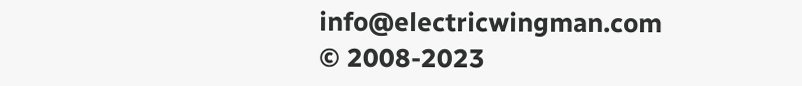info@electricwingman.com
© 2008-2023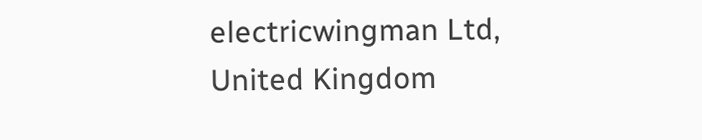electricwingman Ltd, United Kingdom